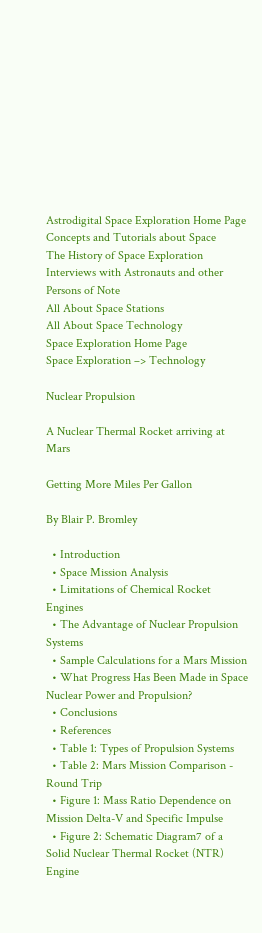Astrodigital Space Exploration Home Page
Concepts and Tutorials about Space
The History of Space Exploration
Interviews with Astronauts and other Persons of Note
All About Space Stations
All About Space Technology
Space Exploration Home Page
Space Exploration –> Technology

Nuclear Propulsion

A Nuclear Thermal Rocket arriving at Mars

Getting More Miles Per Gallon

By Blair P. Bromley

  • Introduction
  • Space Mission Analysis
  • Limitations of Chemical Rocket Engines
  • The Advantage of Nuclear Propulsion Systems
  • Sample Calculations for a Mars Mission
  • What Progress Has Been Made in Space Nuclear Power and Propulsion?
  • Conclusions
  • References
  • Table 1: Types of Propulsion Systems
  • Table 2: Mars Mission Comparison - Round Trip
  • Figure 1: Mass Ratio Dependence on Mission Delta-V and Specific Impulse
  • Figure 2: Schematic Diagram7 of a Solid Nuclear Thermal Rocket (NTR) Engine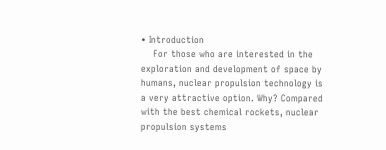• Introduction
    For those who are interested in the exploration and development of space by humans, nuclear propulsion technology is a very attractive option. Why? Compared with the best chemical rockets, nuclear propulsion systems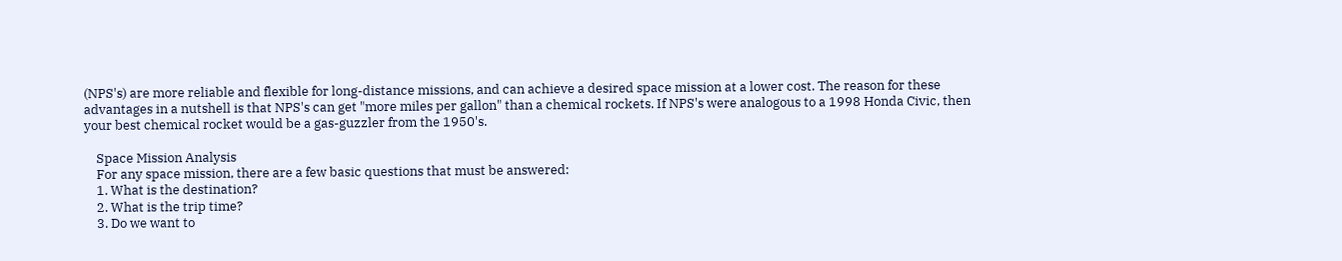(NPS's) are more reliable and flexible for long-distance missions, and can achieve a desired space mission at a lower cost. The reason for these advantages in a nutshell is that NPS's can get "more miles per gallon" than a chemical rockets. If NPS's were analogous to a 1998 Honda Civic, then your best chemical rocket would be a gas-guzzler from the 1950's.

    Space Mission Analysis
    For any space mission, there are a few basic questions that must be answered:
    1. What is the destination?
    2. What is the trip time?
    3. Do we want to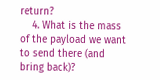return?
    4. What is the mass of the payload we want to send there (and bring back)?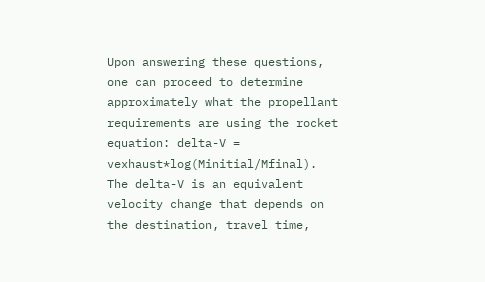Upon answering these questions, one can proceed to determine approximately what the propellant requirements are using the rocket equation: delta-V = vexhaust*log(Minitial/Mfinal). The delta-V is an equivalent velocity change that depends on the destination, travel time,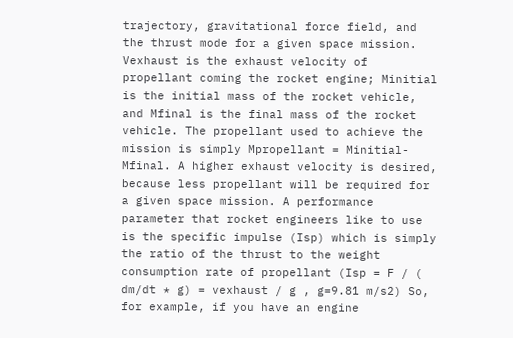trajectory, gravitational force field, and the thrust mode for a given space mission. Vexhaust is the exhaust velocity of propellant coming the rocket engine; Minitial is the initial mass of the rocket vehicle, and Mfinal is the final mass of the rocket vehicle. The propellant used to achieve the mission is simply Mpropellant = Minitial-Mfinal. A higher exhaust velocity is desired, because less propellant will be required for a given space mission. A performance parameter that rocket engineers like to use is the specific impulse (Isp) which is simply the ratio of the thrust to the weight consumption rate of propellant (Isp = F / ( dm/dt * g) = vexhaust / g , g=9.81 m/s2) So, for example, if you have an engine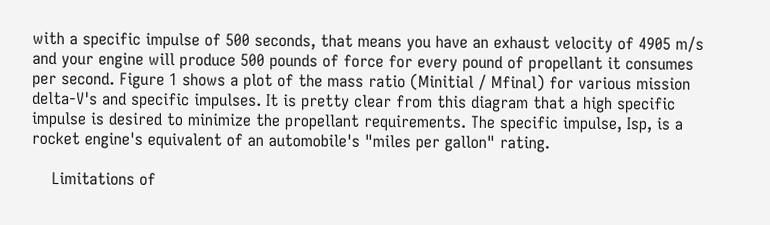with a specific impulse of 500 seconds, that means you have an exhaust velocity of 4905 m/s and your engine will produce 500 pounds of force for every pound of propellant it consumes per second. Figure 1 shows a plot of the mass ratio (Minitial / Mfinal) for various mission delta-V's and specific impulses. It is pretty clear from this diagram that a high specific impulse is desired to minimize the propellant requirements. The specific impulse, Isp, is a rocket engine's equivalent of an automobile's "miles per gallon" rating.

    Limitations of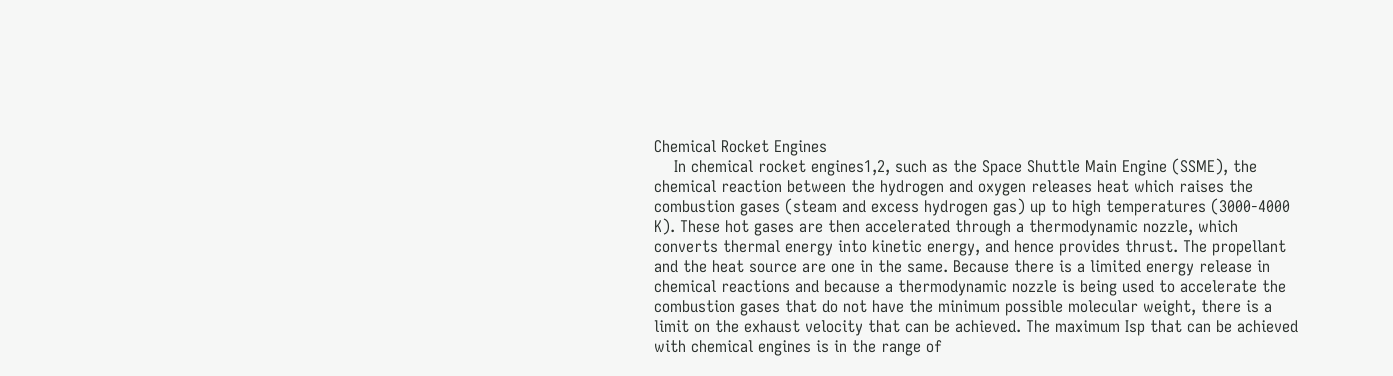Chemical Rocket Engines
    In chemical rocket engines1,2, such as the Space Shuttle Main Engine (SSME), the chemical reaction between the hydrogen and oxygen releases heat which raises the combustion gases (steam and excess hydrogen gas) up to high temperatures (3000-4000 K). These hot gases are then accelerated through a thermodynamic nozzle, which converts thermal energy into kinetic energy, and hence provides thrust. The propellant and the heat source are one in the same. Because there is a limited energy release in chemical reactions and because a thermodynamic nozzle is being used to accelerate the combustion gases that do not have the minimum possible molecular weight, there is a limit on the exhaust velocity that can be achieved. The maximum Isp that can be achieved with chemical engines is in the range of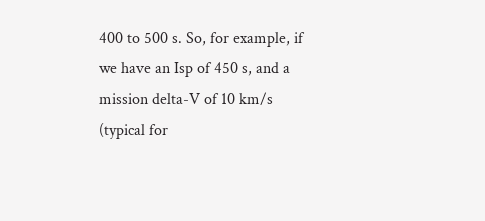400 to 500 s. So, for example, if we have an Isp of 450 s, and a mission delta-V of 10 km/s (typical for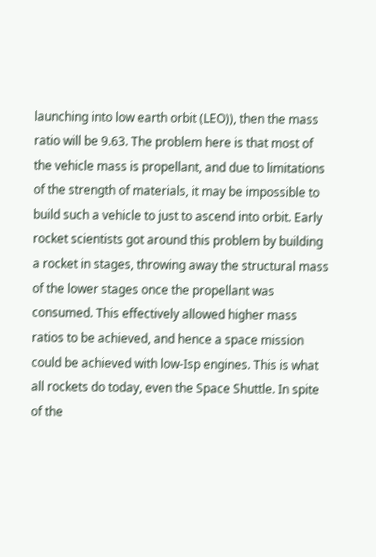launching into low earth orbit (LEO)), then the mass ratio will be 9.63. The problem here is that most of the vehicle mass is propellant, and due to limitations of the strength of materials, it may be impossible to build such a vehicle to just to ascend into orbit. Early rocket scientists got around this problem by building a rocket in stages, throwing away the structural mass of the lower stages once the propellant was consumed. This effectively allowed higher mass ratios to be achieved, and hence a space mission could be achieved with low-Isp engines. This is what all rockets do today, even the Space Shuttle. In spite of the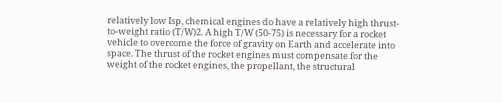relatively low Isp, chemical engines do have a relatively high thrust-to-weight ratio (T/W)2. A high T/W (50-75) is necessary for a rocket vehicle to overcome the force of gravity on Earth and accelerate into space. The thrust of the rocket engines must compensate for the weight of the rocket engines, the propellant, the structural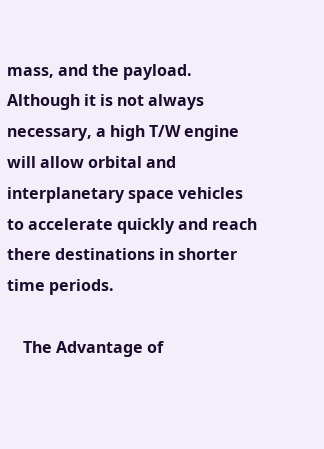mass, and the payload. Although it is not always necessary, a high T/W engine will allow orbital and interplanetary space vehicles to accelerate quickly and reach there destinations in shorter time periods.

    The Advantage of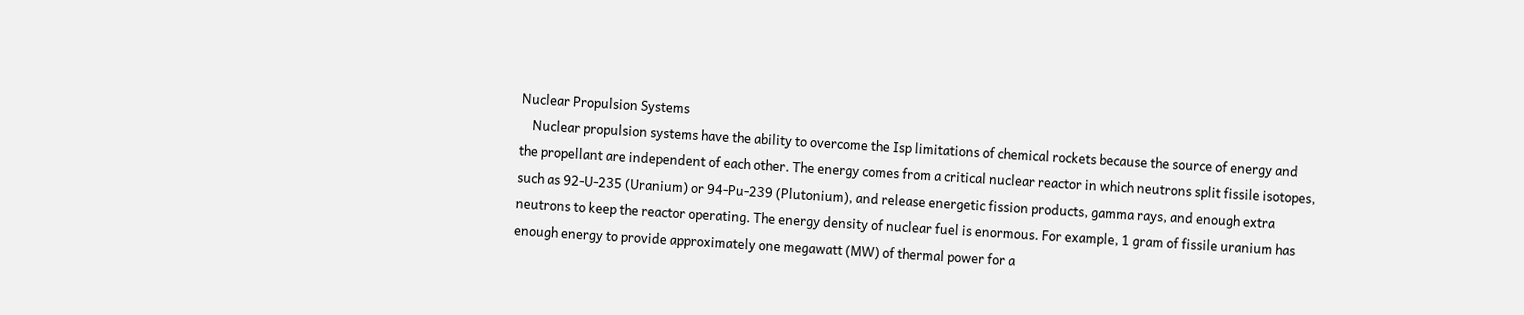Nuclear Propulsion Systems
    Nuclear propulsion systems have the ability to overcome the Isp limitations of chemical rockets because the source of energy and the propellant are independent of each other. The energy comes from a critical nuclear reactor in which neutrons split fissile isotopes, such as 92-U-235 (Uranium) or 94-Pu-239 (Plutonium), and release energetic fission products, gamma rays, and enough extra neutrons to keep the reactor operating. The energy density of nuclear fuel is enormous. For example, 1 gram of fissile uranium has enough energy to provide approximately one megawatt (MW) of thermal power for a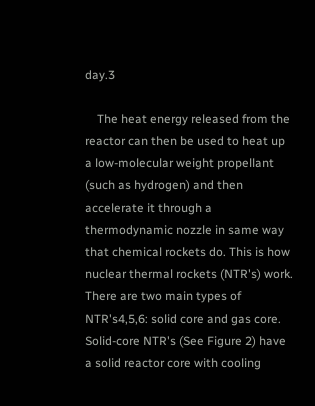day.3

    The heat energy released from the reactor can then be used to heat up a low-molecular weight propellant (such as hydrogen) and then accelerate it through a thermodynamic nozzle in same way that chemical rockets do. This is how nuclear thermal rockets (NTR's) work. There are two main types of NTR's4,5,6: solid core and gas core. Solid-core NTR's (See Figure 2) have a solid reactor core with cooling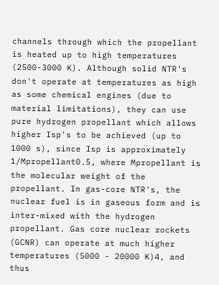channels through which the propellant is heated up to high temperatures (2500-3000 K). Although solid NTR's don't operate at temperatures as high as some chemical engines (due to material limitations), they can use pure hydrogen propellant which allows higher Isp's to be achieved (up to 1000 s), since Isp is approximately 1/Mpropellant0.5, where Mpropellant is the molecular weight of the propellant. In gas-core NTR's, the nuclear fuel is in gaseous form and is inter-mixed with the hydrogen propellant. Gas core nuclear rockets (GCNR) can operate at much higher temperatures (5000 - 20000 K)4, and thus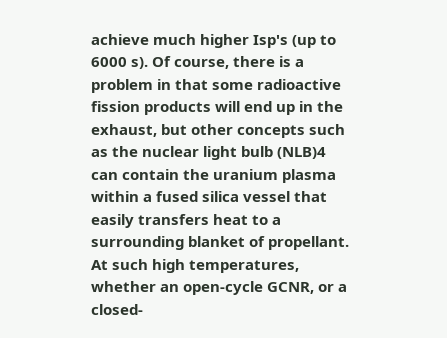achieve much higher Isp's (up to 6000 s). Of course, there is a problem in that some radioactive fission products will end up in the exhaust, but other concepts such as the nuclear light bulb (NLB)4 can contain the uranium plasma within a fused silica vessel that easily transfers heat to a surrounding blanket of propellant. At such high temperatures, whether an open-cycle GCNR, or a closed-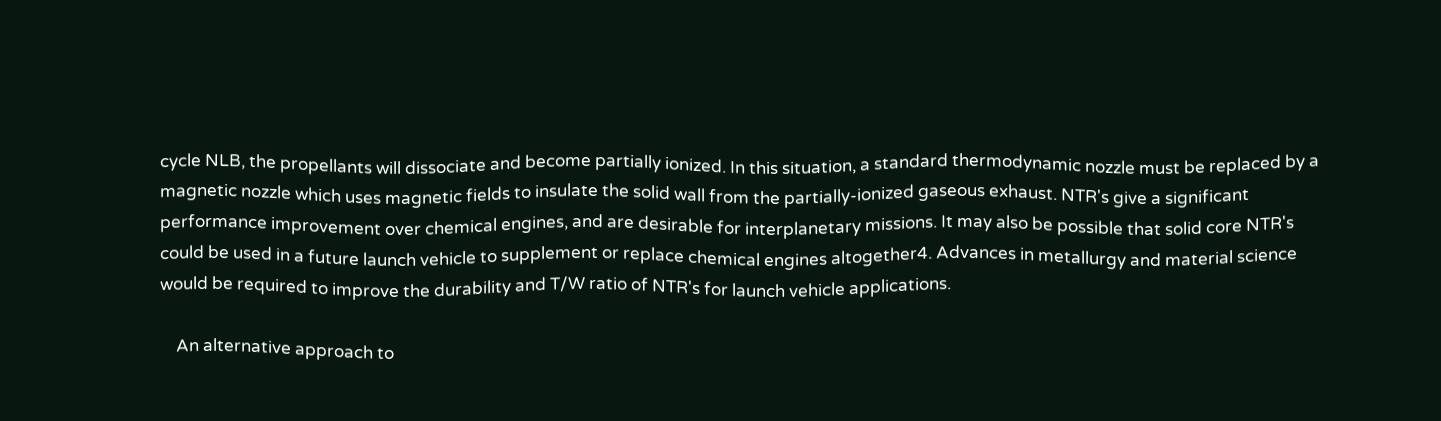cycle NLB, the propellants will dissociate and become partially ionized. In this situation, a standard thermodynamic nozzle must be replaced by a magnetic nozzle which uses magnetic fields to insulate the solid wall from the partially-ionized gaseous exhaust. NTR's give a significant performance improvement over chemical engines, and are desirable for interplanetary missions. It may also be possible that solid core NTR's could be used in a future launch vehicle to supplement or replace chemical engines altogether4. Advances in metallurgy and material science would be required to improve the durability and T/W ratio of NTR's for launch vehicle applications.

    An alternative approach to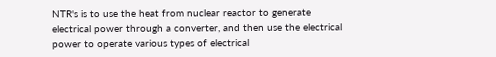NTR's is to use the heat from nuclear reactor to generate electrical power through a converter, and then use the electrical power to operate various types of electrical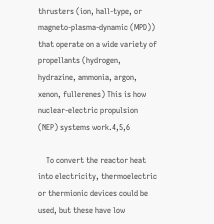thrusters (ion, hall-type, or magneto-plasma-dynamic (MPD)) that operate on a wide variety of propellants (hydrogen, hydrazine, ammonia, argon, xenon, fullerenes) This is how nuclear-electric propulsion (NEP) systems work.4,5,6

    To convert the reactor heat into electricity, thermoelectric or thermionic devices could be used, but these have low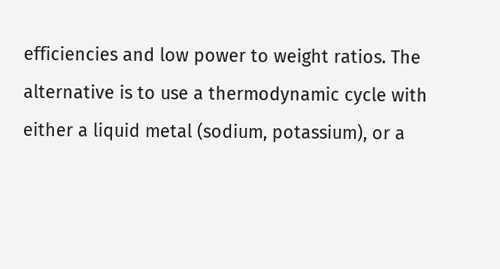efficiencies and low power to weight ratios. The alternative is to use a thermodynamic cycle with either a liquid metal (sodium, potassium), or a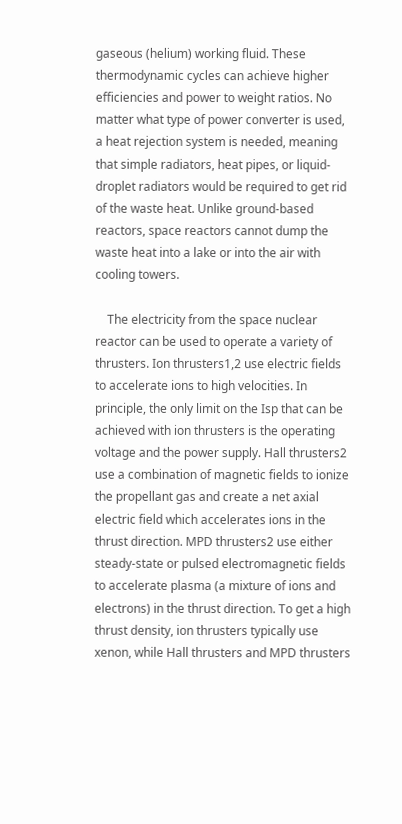gaseous (helium) working fluid. These thermodynamic cycles can achieve higher efficiencies and power to weight ratios. No matter what type of power converter is used, a heat rejection system is needed, meaning that simple radiators, heat pipes, or liquid-droplet radiators would be required to get rid of the waste heat. Unlike ground-based reactors, space reactors cannot dump the waste heat into a lake or into the air with cooling towers.

    The electricity from the space nuclear reactor can be used to operate a variety of thrusters. Ion thrusters1,2 use electric fields to accelerate ions to high velocities. In principle, the only limit on the Isp that can be achieved with ion thrusters is the operating voltage and the power supply. Hall thrusters2 use a combination of magnetic fields to ionize the propellant gas and create a net axial electric field which accelerates ions in the thrust direction. MPD thrusters2 use either steady-state or pulsed electromagnetic fields to accelerate plasma (a mixture of ions and electrons) in the thrust direction. To get a high thrust density, ion thrusters typically use xenon, while Hall thrusters and MPD thrusters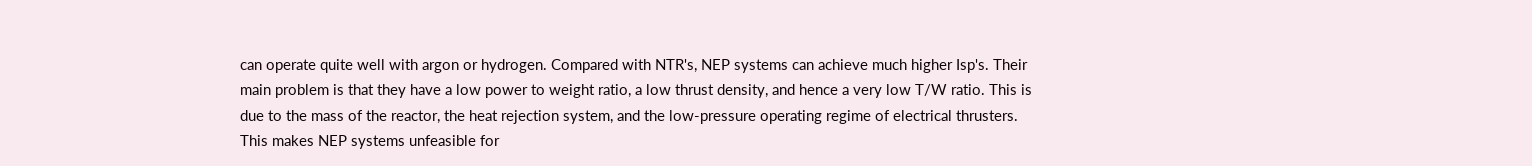can operate quite well with argon or hydrogen. Compared with NTR's, NEP systems can achieve much higher Isp's. Their main problem is that they have a low power to weight ratio, a low thrust density, and hence a very low T/W ratio. This is due to the mass of the reactor, the heat rejection system, and the low-pressure operating regime of electrical thrusters. This makes NEP systems unfeasible for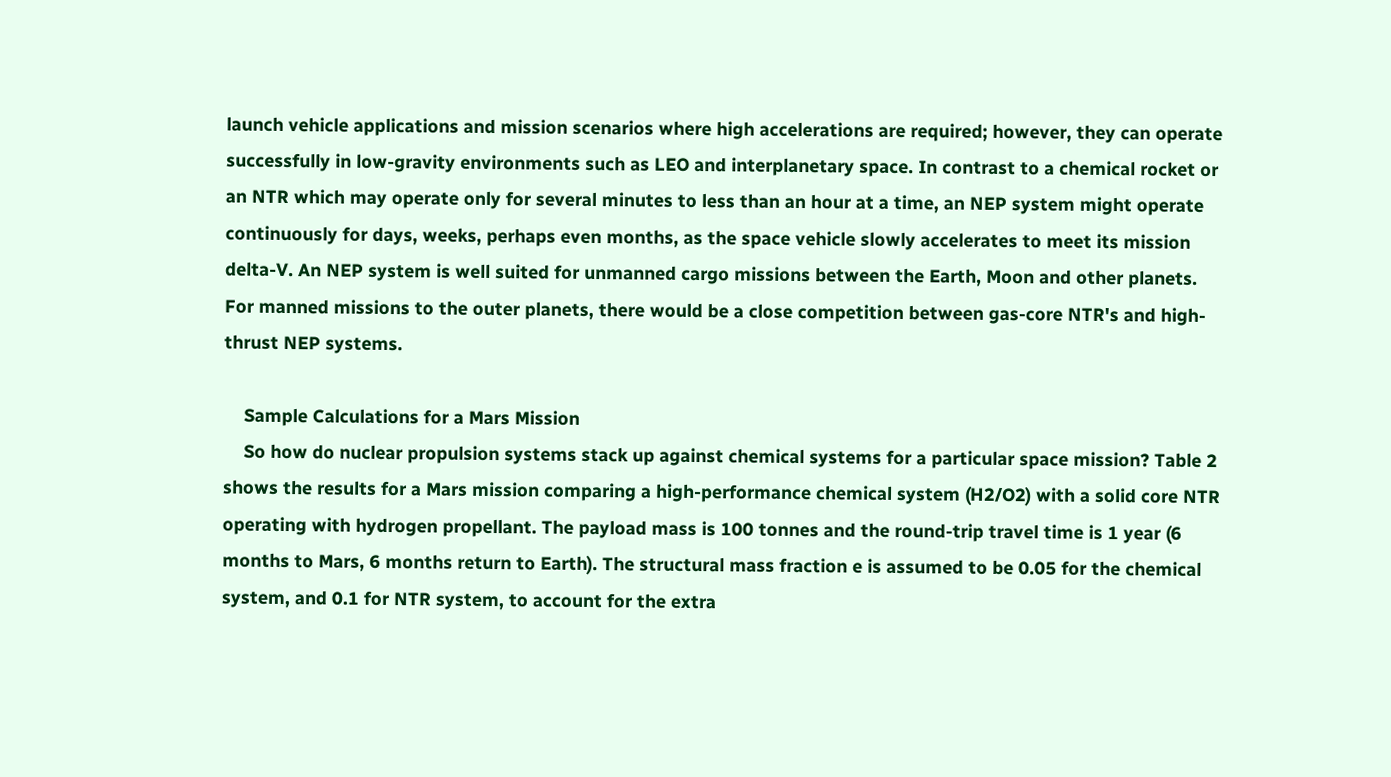launch vehicle applications and mission scenarios where high accelerations are required; however, they can operate successfully in low-gravity environments such as LEO and interplanetary space. In contrast to a chemical rocket or an NTR which may operate only for several minutes to less than an hour at a time, an NEP system might operate continuously for days, weeks, perhaps even months, as the space vehicle slowly accelerates to meet its mission delta-V. An NEP system is well suited for unmanned cargo missions between the Earth, Moon and other planets. For manned missions to the outer planets, there would be a close competition between gas-core NTR's and high-thrust NEP systems.

    Sample Calculations for a Mars Mission
    So how do nuclear propulsion systems stack up against chemical systems for a particular space mission? Table 2 shows the results for a Mars mission comparing a high-performance chemical system (H2/O2) with a solid core NTR operating with hydrogen propellant. The payload mass is 100 tonnes and the round-trip travel time is 1 year (6 months to Mars, 6 months return to Earth). The structural mass fraction e is assumed to be 0.05 for the chemical system, and 0.1 for NTR system, to account for the extra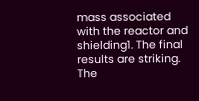mass associated with the reactor and shielding1. The final results are striking. The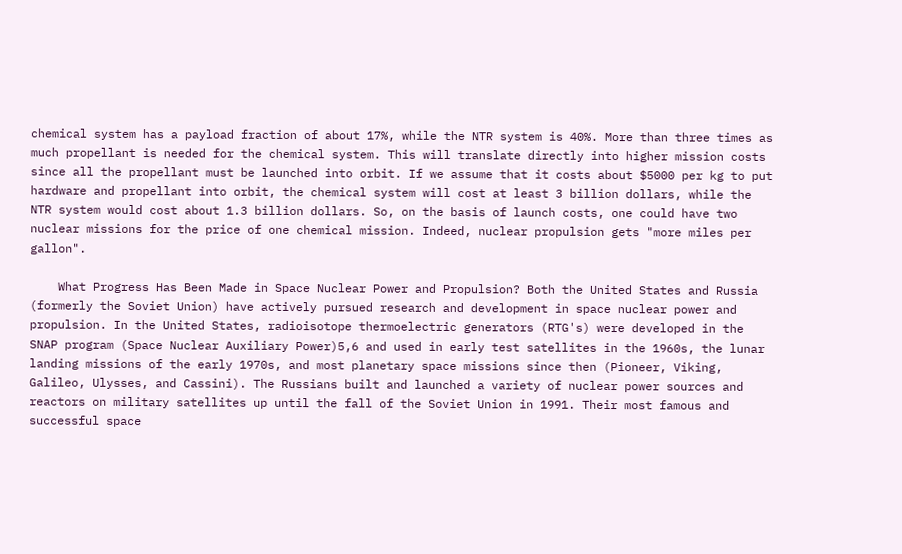chemical system has a payload fraction of about 17%, while the NTR system is 40%. More than three times as much propellant is needed for the chemical system. This will translate directly into higher mission costs since all the propellant must be launched into orbit. If we assume that it costs about $5000 per kg to put hardware and propellant into orbit, the chemical system will cost at least 3 billion dollars, while the NTR system would cost about 1.3 billion dollars. So, on the basis of launch costs, one could have two nuclear missions for the price of one chemical mission. Indeed, nuclear propulsion gets "more miles per gallon".

    What Progress Has Been Made in Space Nuclear Power and Propulsion? Both the United States and Russia (formerly the Soviet Union) have actively pursued research and development in space nuclear power and propulsion. In the United States, radioisotope thermoelectric generators (RTG's) were developed in the SNAP program (Space Nuclear Auxiliary Power)5,6 and used in early test satellites in the 1960s, the lunar landing missions of the early 1970s, and most planetary space missions since then (Pioneer, Viking, Galileo, Ulysses, and Cassini). The Russians built and launched a variety of nuclear power sources and reactors on military satellites up until the fall of the Soviet Union in 1991. Their most famous and successful space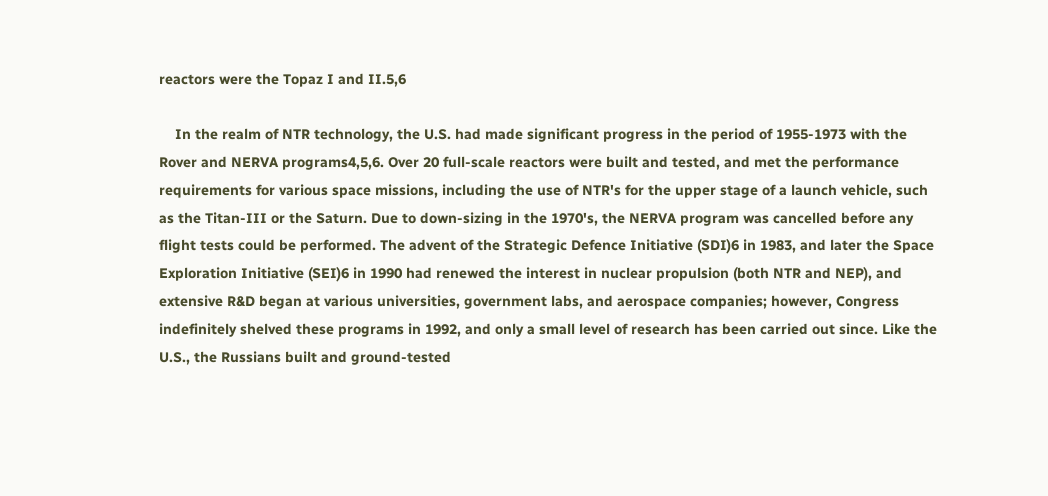reactors were the Topaz I and II.5,6

    In the realm of NTR technology, the U.S. had made significant progress in the period of 1955-1973 with the Rover and NERVA programs4,5,6. Over 20 full-scale reactors were built and tested, and met the performance requirements for various space missions, including the use of NTR's for the upper stage of a launch vehicle, such as the Titan-III or the Saturn. Due to down-sizing in the 1970's, the NERVA program was cancelled before any flight tests could be performed. The advent of the Strategic Defence Initiative (SDI)6 in 1983, and later the Space Exploration Initiative (SEI)6 in 1990 had renewed the interest in nuclear propulsion (both NTR and NEP), and extensive R&D began at various universities, government labs, and aerospace companies; however, Congress indefinitely shelved these programs in 1992, and only a small level of research has been carried out since. Like the U.S., the Russians built and ground-tested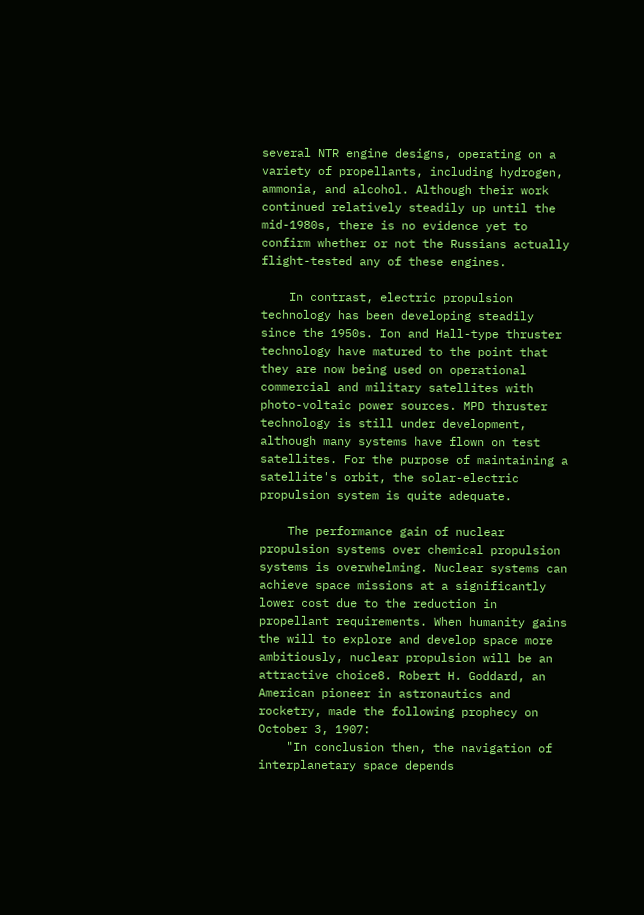several NTR engine designs, operating on a variety of propellants, including hydrogen, ammonia, and alcohol. Although their work continued relatively steadily up until the mid-1980s, there is no evidence yet to confirm whether or not the Russians actually flight-tested any of these engines.

    In contrast, electric propulsion technology has been developing steadily since the 1950s. Ion and Hall-type thruster technology have matured to the point that they are now being used on operational commercial and military satellites with photo-voltaic power sources. MPD thruster technology is still under development, although many systems have flown on test satellites. For the purpose of maintaining a satellite's orbit, the solar-electric propulsion system is quite adequate.

    The performance gain of nuclear propulsion systems over chemical propulsion systems is overwhelming. Nuclear systems can achieve space missions at a significantly lower cost due to the reduction in propellant requirements. When humanity gains the will to explore and develop space more ambitiously, nuclear propulsion will be an attractive choice8. Robert H. Goddard, an American pioneer in astronautics and rocketry, made the following prophecy on October 3, 1907:
    "In conclusion then, the navigation of interplanetary space depends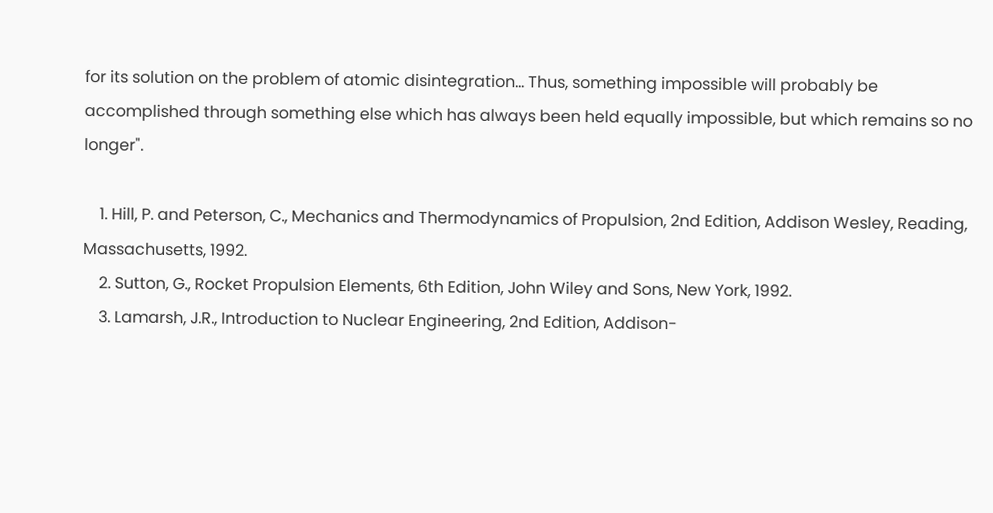for its solution on the problem of atomic disintegration... Thus, something impossible will probably be accomplished through something else which has always been held equally impossible, but which remains so no longer".

    1. Hill, P. and Peterson, C., Mechanics and Thermodynamics of Propulsion, 2nd Edition, Addison Wesley, Reading, Massachusetts, 1992.
    2. Sutton, G., Rocket Propulsion Elements, 6th Edition, John Wiley and Sons, New York, 1992.
    3. Lamarsh, J.R., Introduction to Nuclear Engineering, 2nd Edition, Addison-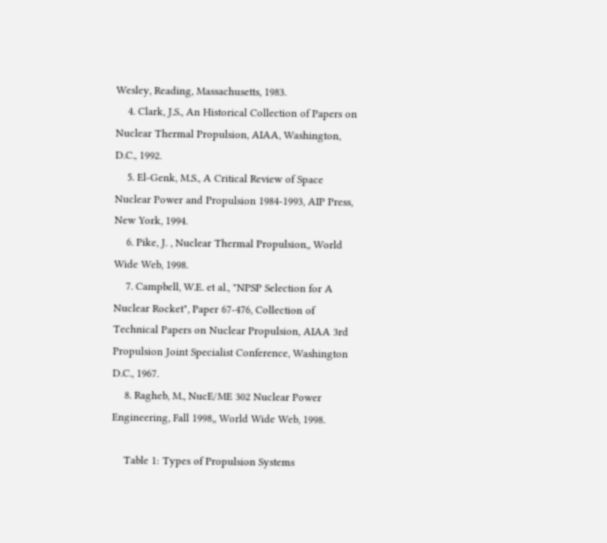Wesley, Reading, Massachusetts, 1983.
    4. Clark, J.S., An Historical Collection of Papers on Nuclear Thermal Propulsion, AIAA, Washington, D.C., 1992.
    5. El-Genk, M.S., A Critical Review of Space Nuclear Power and Propulsion 1984-1993, AIP Press, New York, 1994.
    6. Pike, J. , Nuclear Thermal Propulsion,, World Wide Web, 1998.
    7. Campbell, W.E. et al., "NPSP Selection for A Nuclear Rocket", Paper 67-476, Collection of Technical Papers on Nuclear Propulsion, AIAA 3rd Propulsion Joint Specialist Conference, Washington D.C., 1967.
    8. Ragheb, M., NucE/ME 302 Nuclear Power Engineering, Fall 1998,, World Wide Web, 1998.

    Table 1: Types of Propulsion Systems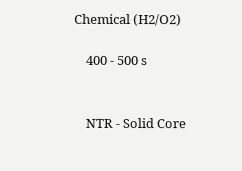Chemical (H2/O2)

    400 - 500 s


    NTR - Solid Core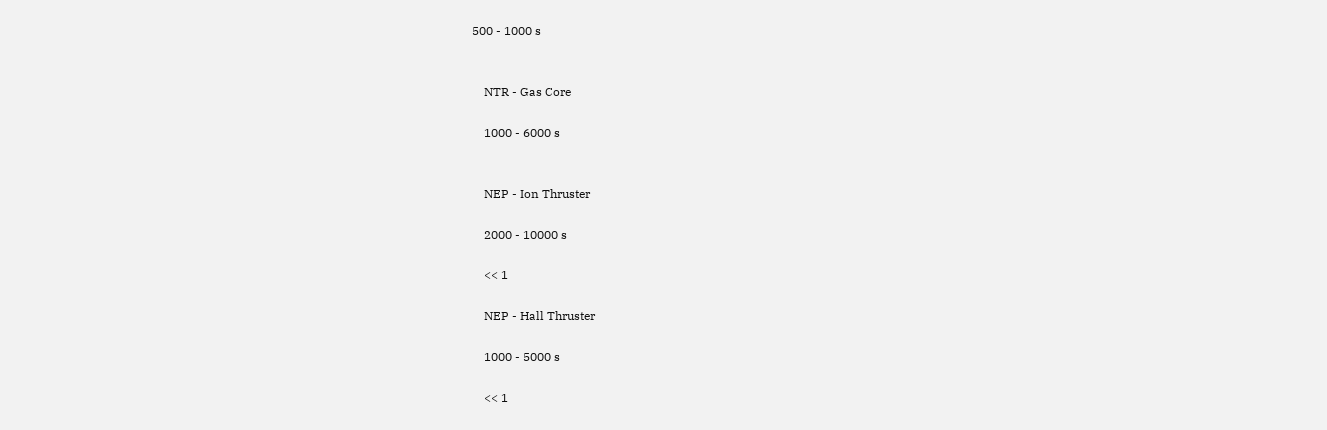500 - 1000 s


    NTR - Gas Core

    1000 - 6000 s


    NEP - Ion Thruster

    2000 - 10000 s

    << 1

    NEP - Hall Thruster

    1000 - 5000 s

    << 1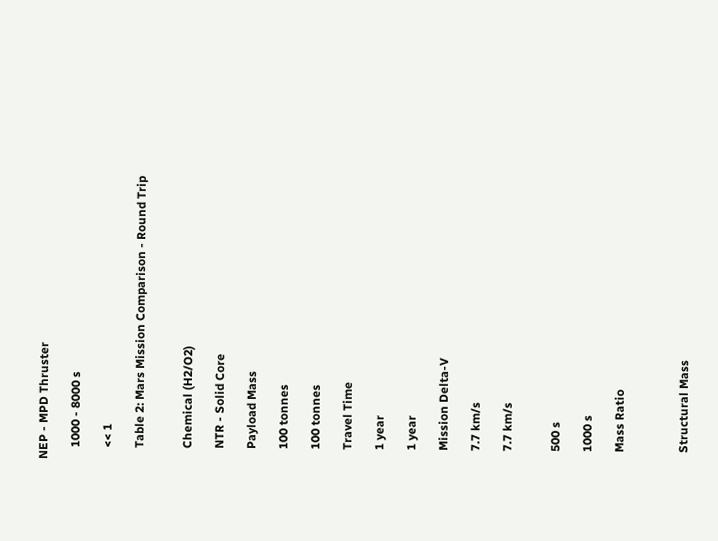NEP - MPD Thruster

    1000 - 8000 s

    << 1

    Table 2: Mars Mission Comparison - Round Trip


    Chemical (H2/O2)

    NTR - Solid Core

    Payload Mass

    100 tonnes

    100 tonnes

    Travel Time

    1 year

    1 year

    Mission Delta-V

    7.7 km/s

    7.7 km/s


    500 s

    1000 s

    Mass Ratio



    Structural Mass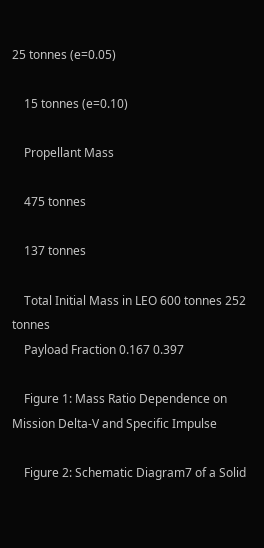25 tonnes (e=0.05)

    15 tonnes (e=0.10)

    Propellant Mass

    475 tonnes

    137 tonnes

    Total Initial Mass in LEO 600 tonnes 252 tonnes
    Payload Fraction 0.167 0.397

    Figure 1: Mass Ratio Dependence on Mission Delta-V and Specific Impulse

    Figure 2: Schematic Diagram7 of a Solid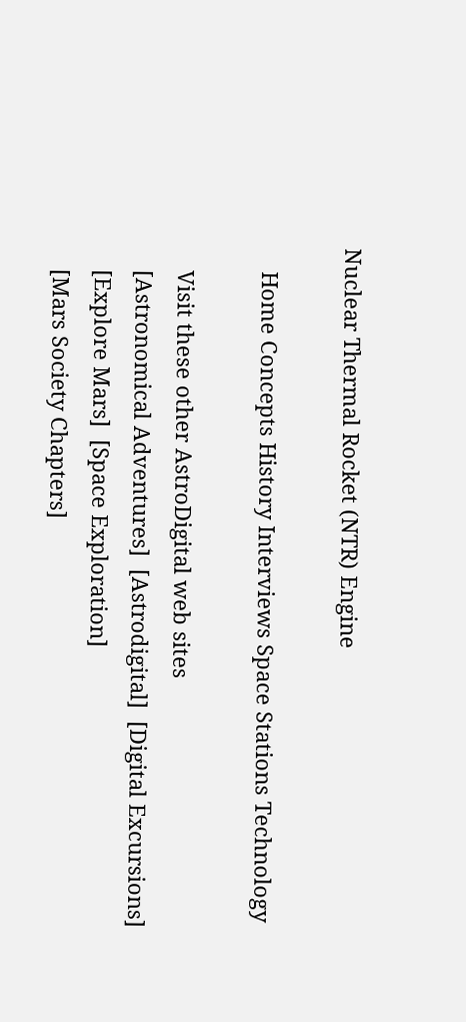Nuclear Thermal Rocket (NTR) Engine

    Home Concepts History Interviews Space Stations Technology

    Visit these other AstroDigital web sites
    [Astronomical Adventures]  [Astrodigital]  [Digital Excursions]
    [Explore Mars]  [Space Exploration]
    [Mars Society Chapters]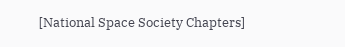[National Space Society Chapters]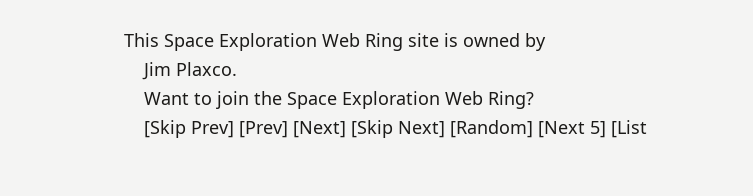This Space Exploration Web Ring site is owned by
    Jim Plaxco.
    Want to join the Space Exploration Web Ring?
    [Skip Prev] [Prev] [Next] [Skip Next] [Random] [Next 5] [List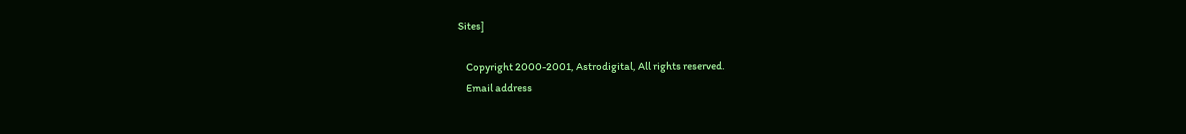Sites]

    Copyright 2000-2001, Astrodigital, All rights reserved.
    Email address